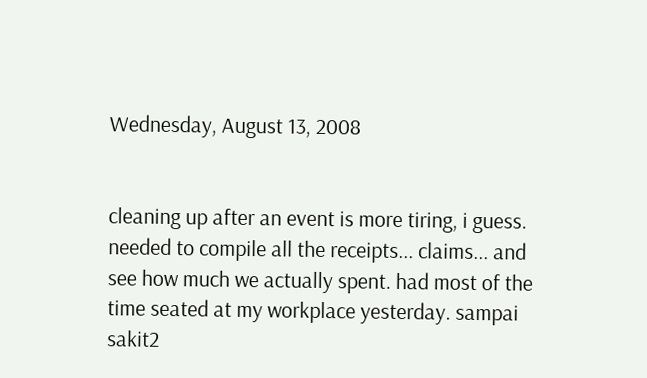Wednesday, August 13, 2008


cleaning up after an event is more tiring, i guess. needed to compile all the receipts... claims... and see how much we actually spent. had most of the time seated at my workplace yesterday. sampai sakit2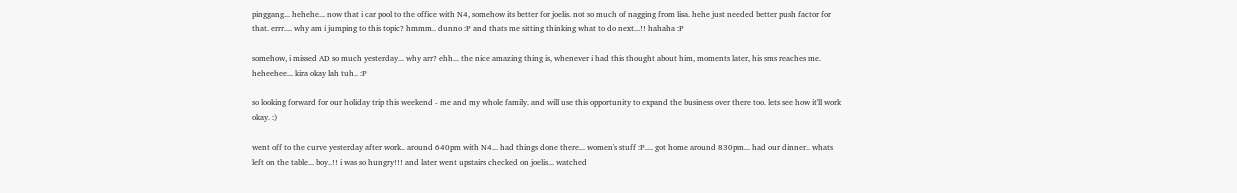pinggang... hehehe... now that i car pool to the office with N4, somehow its better for joelis. not so much of nagging from lisa. hehe just needed better push factor for that. errr.... why am i jumping to this topic? hmmm.. dunno :P and thats me sitting thinking what to do next...!! hahaha :P

somehow, i missed AD so much yesterday... why arr? ehh... the nice amazing thing is, whenever i had this thought about him, moments later, his sms reaches me. heheehee... kira okay lah tuh.. :P

so looking forward for our holiday trip this weekend - me and my whole family. and will use this opportunity to expand the business over there too. lets see how it'll work okay. :)

went off to the curve yesterday after work.. around 640pm with N4... had things done there... women's stuff :P.... got home around 830pm... had our dinner.. whats left on the table... boy..!! i was so hungry!!! and later went upstairs checked on joelis... watched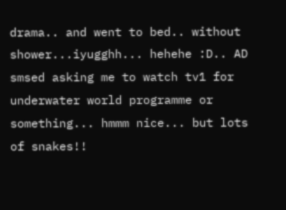drama.. and went to bed.. without shower...iyugghh... hehehe :D.. AD smsed asking me to watch tv1 for underwater world programme or something... hmmm nice... but lots of snakes!!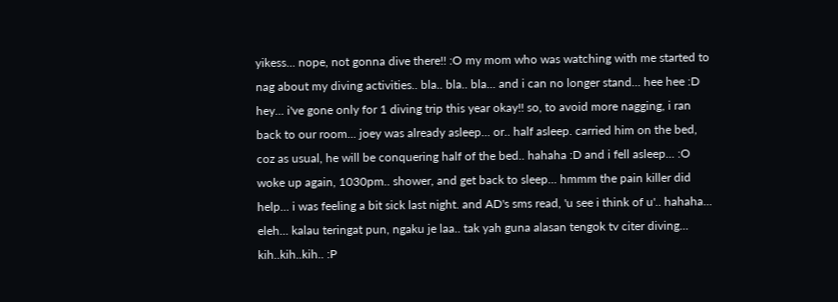yikess... nope, not gonna dive there!! :O my mom who was watching with me started to nag about my diving activities.. bla.. bla.. bla... and i can no longer stand... hee hee :D hey... i've gone only for 1 diving trip this year okay!! so, to avoid more nagging, i ran back to our room... joey was already asleep... or.. half asleep. carried him on the bed, coz as usual, he will be conquering half of the bed.. hahaha :D and i fell asleep... :O woke up again, 1030pm.. shower, and get back to sleep... hmmm the pain killer did help... i was feeling a bit sick last night. and AD's sms read, 'u see i think of u'.. hahaha... eleh... kalau teringat pun, ngaku je laa.. tak yah guna alasan tengok tv citer diving... kih..kih..kih.. :P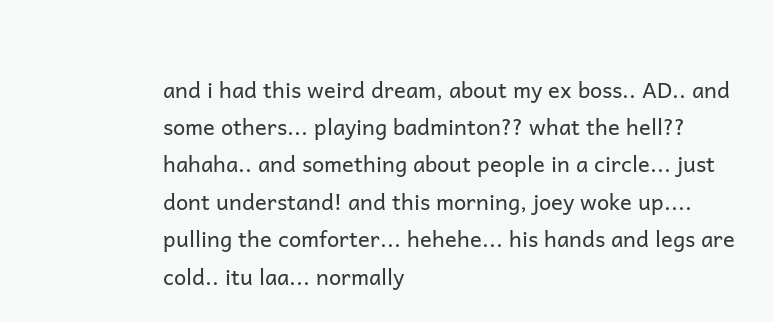and i had this weird dream, about my ex boss.. AD.. and some others... playing badminton?? what the hell?? hahaha.. and something about people in a circle... just dont understand! and this morning, joey woke up.... pulling the comforter... hehehe... his hands and legs are cold.. itu laa... normally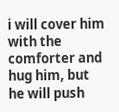i will cover him with the comforter and hug him, but he will push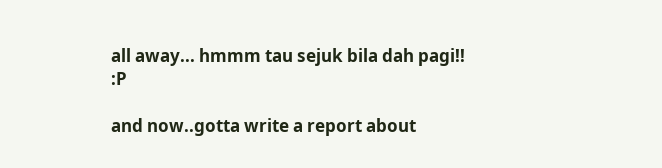all away... hmmm tau sejuk bila dah pagi!! :P

and now..gotta write a report about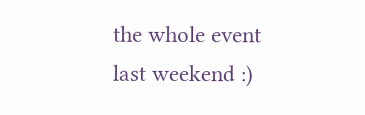the whole event last weekend :)